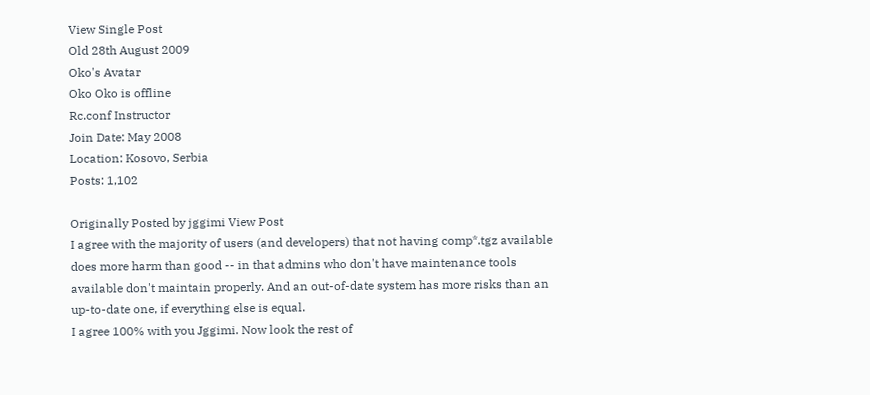View Single Post
Old 28th August 2009
Oko's Avatar
Oko Oko is offline
Rc.conf Instructor
Join Date: May 2008
Location: Kosovo, Serbia
Posts: 1,102

Originally Posted by jggimi View Post
I agree with the majority of users (and developers) that not having comp*.tgz available does more harm than good -- in that admins who don't have maintenance tools available don't maintain properly. And an out-of-date system has more risks than an up-to-date one, if everything else is equal.
I agree 100% with you Jggimi. Now look the rest of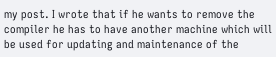my post. I wrote that if he wants to remove the compiler he has to have another machine which will be used for updating and maintenance of the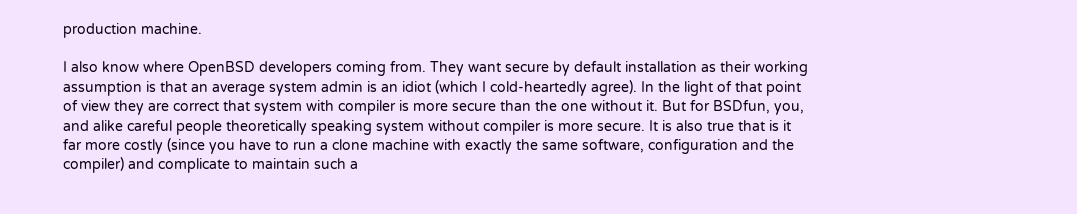production machine.

I also know where OpenBSD developers coming from. They want secure by default installation as their working assumption is that an average system admin is an idiot (which I cold-heartedly agree). In the light of that point of view they are correct that system with compiler is more secure than the one without it. But for BSDfun, you, and alike careful people theoretically speaking system without compiler is more secure. It is also true that is it far more costly (since you have to run a clone machine with exactly the same software, configuration and the compiler) and complicate to maintain such a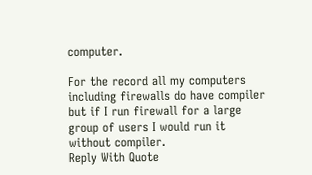computer.

For the record all my computers including firewalls do have compiler but if I run firewall for a large group of users I would run it without compiler.
Reply With Quote